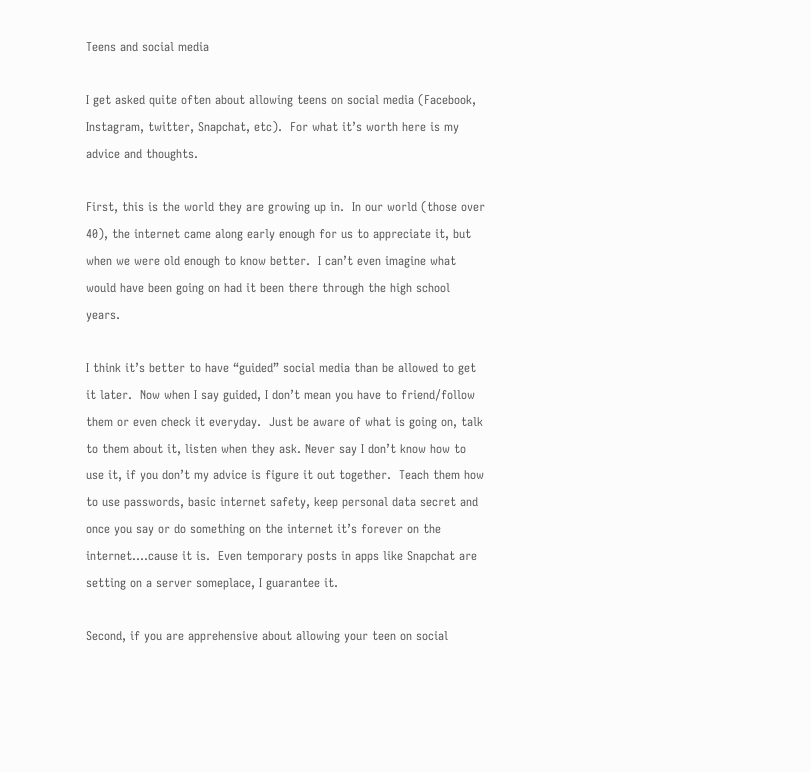Teens and social media

I get asked quite often about allowing teens on social media (Facebook, Instagram, twitter, Snapchat, etc).  For what it’s worth here is my advice and thoughts.

First, this is the world they are growing up in.  In our world (those over 40), the internet came along early enough for us to appreciate it, but when we were old enough to know better.  I can’t even imagine what would have been going on had it been there through the high school years.

I think it’s better to have “guided” social media than be allowed to get it later.  Now when I say guided, I don’t mean you have to friend/follow them or even check it everyday.  Just be aware of what is going on, talk to them about it, listen when they ask. Never say I don’t know how to use it, if you don’t my advice is figure it out together.  Teach them how to use passwords, basic internet safety, keep personal data secret and once you say or do something on the internet it’s forever on the internet….cause it is.  Even temporary posts in apps like Snapchat are setting on a server someplace, I guarantee it.

Second, if you are apprehensive about allowing your teen on social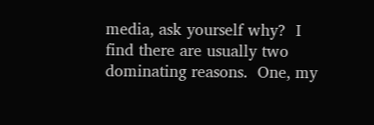media, ask yourself why?  I find there are usually two dominating reasons.  One, my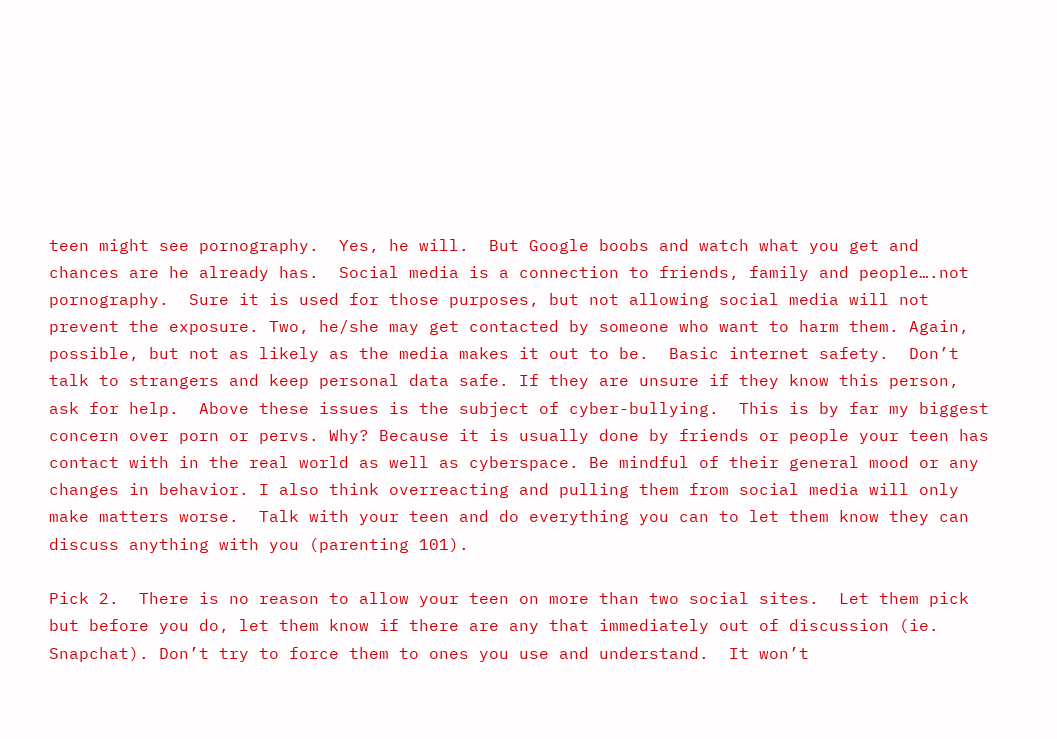teen might see pornography.  Yes, he will.  But Google boobs and watch what you get and chances are he already has.  Social media is a connection to friends, family and people….not pornography.  Sure it is used for those purposes, but not allowing social media will not prevent the exposure. Two, he/she may get contacted by someone who want to harm them. Again, possible, but not as likely as the media makes it out to be.  Basic internet safety.  Don’t talk to strangers and keep personal data safe. If they are unsure if they know this person, ask for help.  Above these issues is the subject of cyber-bullying.  This is by far my biggest concern over porn or pervs. Why? Because it is usually done by friends or people your teen has contact with in the real world as well as cyberspace. Be mindful of their general mood or any changes in behavior. I also think overreacting and pulling them from social media will only make matters worse.  Talk with your teen and do everything you can to let them know they can discuss anything with you (parenting 101).

Pick 2.  There is no reason to allow your teen on more than two social sites.  Let them pick but before you do, let them know if there are any that immediately out of discussion (ie. Snapchat). Don’t try to force them to ones you use and understand.  It won’t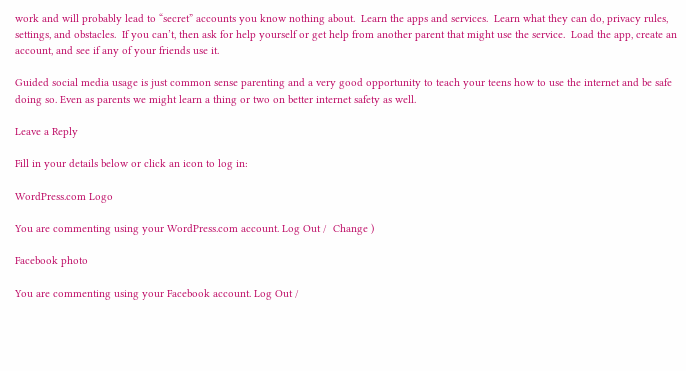work and will probably lead to “secret” accounts you know nothing about.  Learn the apps and services.  Learn what they can do, privacy rules, settings, and obstacles.  If you can’t, then ask for help yourself or get help from another parent that might use the service.  Load the app, create an account, and see if any of your friends use it.

Guided social media usage is just common sense parenting and a very good opportunity to teach your teens how to use the internet and be safe doing so. Even as parents we might learn a thing or two on better internet safety as well.

Leave a Reply

Fill in your details below or click an icon to log in:

WordPress.com Logo

You are commenting using your WordPress.com account. Log Out /  Change )

Facebook photo

You are commenting using your Facebook account. Log Out /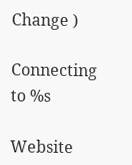Change )

Connecting to %s

Website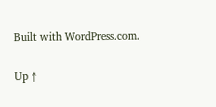Built with WordPress.com.

Up ↑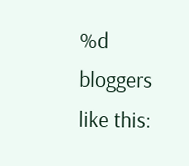%d bloggers like this: